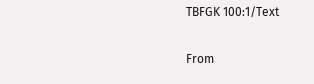TBFGK 100:1/Text

From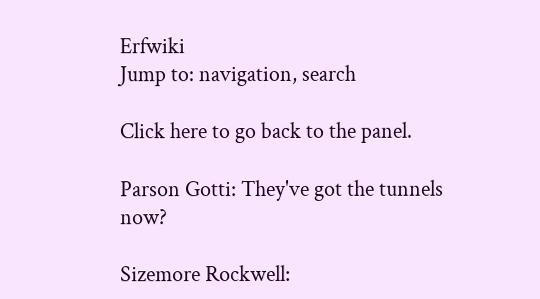Erfwiki
Jump to: navigation, search

Click here to go back to the panel.

Parson Gotti: They've got the tunnels now?

Sizemore Rockwell: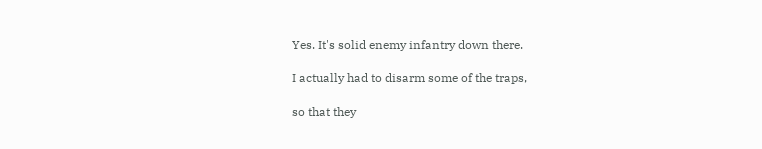Yes. It's solid enemy infantry down there.

I actually had to disarm some of the traps,

so that they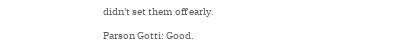didn't set them off early.

Parson Gotti: Good.